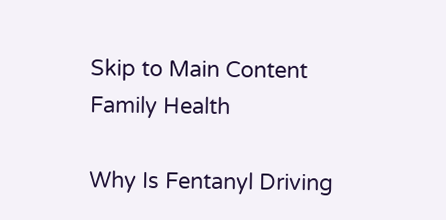Skip to Main Content
Family Health

Why Is Fentanyl Driving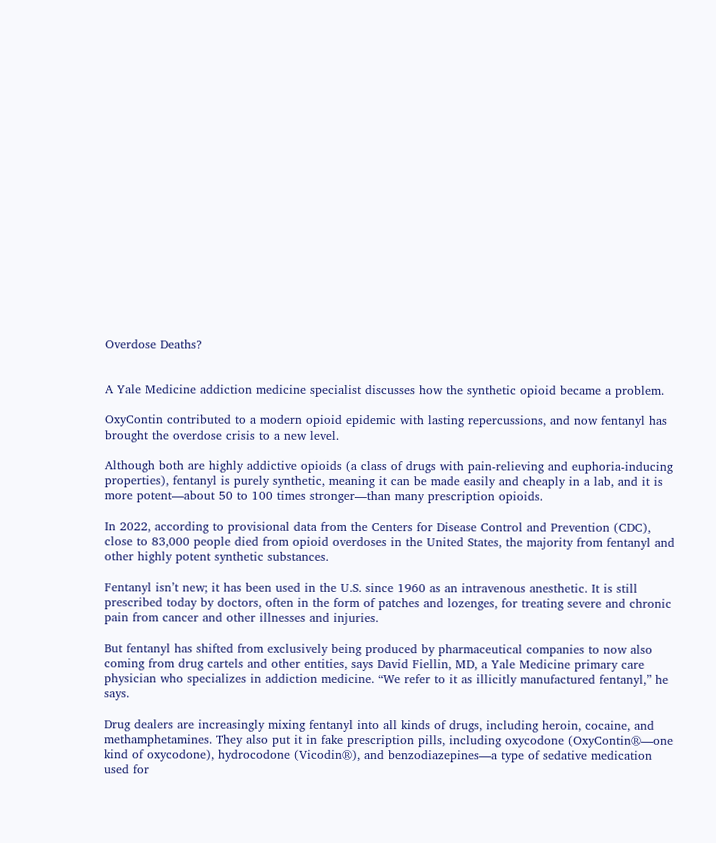Overdose Deaths?


A Yale Medicine addiction medicine specialist discusses how the synthetic opioid became a problem.

OxyContin contributed to a modern opioid epidemic with lasting repercussions, and now fentanyl has brought the overdose crisis to a new level.

Although both are highly addictive opioids (a class of drugs with pain-relieving and euphoria-inducing properties), fentanyl is purely synthetic, meaning it can be made easily and cheaply in a lab, and it is more potent—about 50 to 100 times stronger—than many prescription opioids.

In 2022, according to provisional data from the Centers for Disease Control and Prevention (CDC), close to 83,000 people died from opioid overdoses in the United States, the majority from fentanyl and other highly potent synthetic substances.

Fentanyl isn’t new; it has been used in the U.S. since 1960 as an intravenous anesthetic. It is still prescribed today by doctors, often in the form of patches and lozenges, for treating severe and chronic pain from cancer and other illnesses and injuries.

But fentanyl has shifted from exclusively being produced by pharmaceutical companies to now also coming from drug cartels and other entities, says David Fiellin, MD, a Yale Medicine primary care physician who specializes in addiction medicine. “We refer to it as illicitly manufactured fentanyl,” he says.

Drug dealers are increasingly mixing fentanyl into all kinds of drugs, including heroin, cocaine, and methamphetamines. They also put it in fake prescription pills, including oxycodone (OxyContin®—one kind of oxycodone), hydrocodone (Vicodin®), and benzodiazepines—a type of sedative medication used for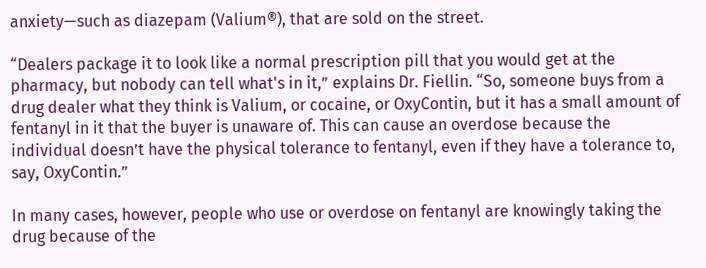anxiety—such as diazepam (Valium®), that are sold on the street.

“Dealers package it to look like a normal prescription pill that you would get at the pharmacy, but nobody can tell what's in it,” explains Dr. Fiellin. “So, someone buys from a drug dealer what they think is Valium, or cocaine, or OxyContin, but it has a small amount of fentanyl in it that the buyer is unaware of. This can cause an overdose because the individual doesn’t have the physical tolerance to fentanyl, even if they have a tolerance to, say, OxyContin.”

In many cases, however, people who use or overdose on fentanyl are knowingly taking the drug because of the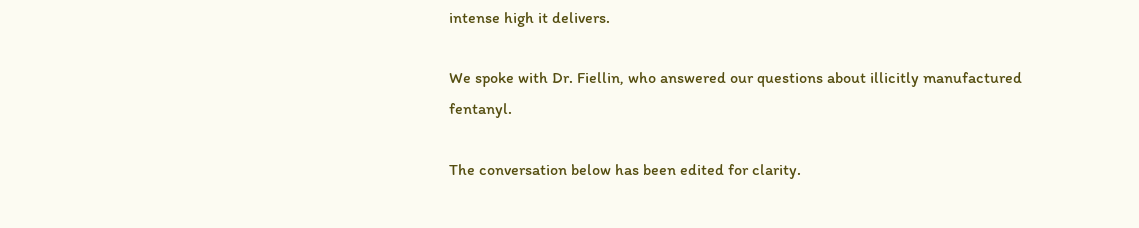intense high it delivers.

We spoke with Dr. Fiellin, who answered our questions about illicitly manufactured fentanyl.

The conversation below has been edited for clarity.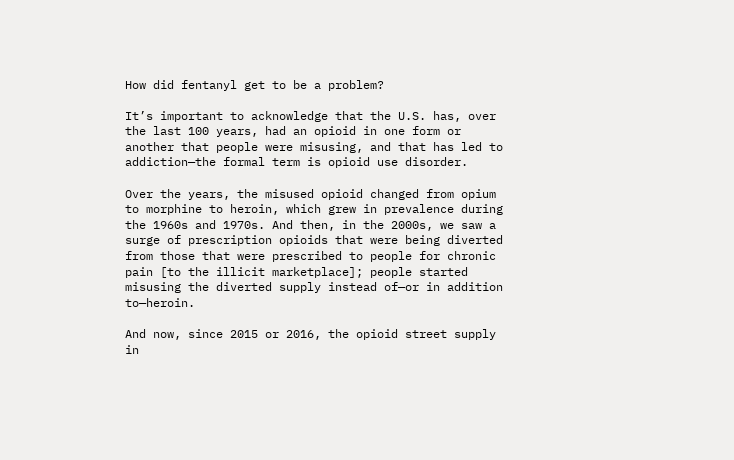How did fentanyl get to be a problem?

It’s important to acknowledge that the U.S. has, over the last 100 years, had an opioid in one form or another that people were misusing, and that has led to addiction—the formal term is opioid use disorder.

Over the years, the misused opioid changed from opium to morphine to heroin, which grew in prevalence during the 1960s and 1970s. And then, in the 2000s, we saw a surge of prescription opioids that were being diverted from those that were prescribed to people for chronic pain [to the illicit marketplace]; people started misusing the diverted supply instead of—or in addition to—heroin.

And now, since 2015 or 2016, the opioid street supply in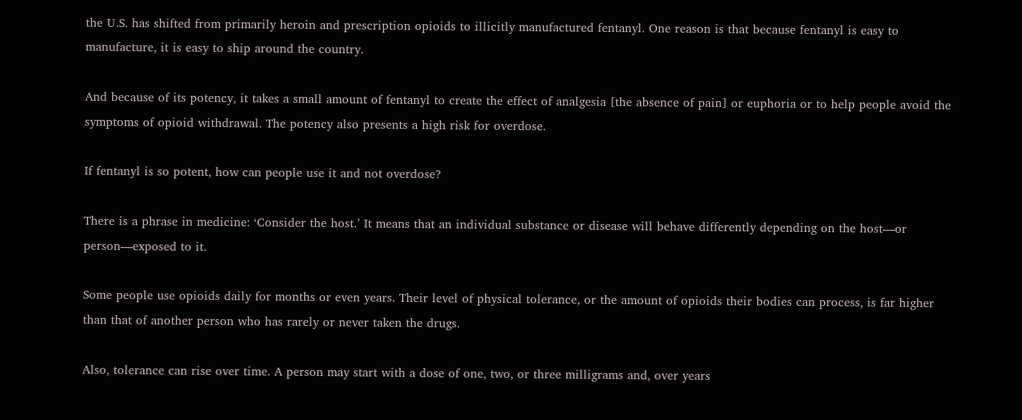the U.S. has shifted from primarily heroin and prescription opioids to illicitly manufactured fentanyl. One reason is that because fentanyl is easy to manufacture, it is easy to ship around the country.

And because of its potency, it takes a small amount of fentanyl to create the effect of analgesia [the absence of pain] or euphoria or to help people avoid the symptoms of opioid withdrawal. The potency also presents a high risk for overdose.

If fentanyl is so potent, how can people use it and not overdose?

There is a phrase in medicine: ‘Consider the host.’ It means that an individual substance or disease will behave differently depending on the host—or person—exposed to it.

Some people use opioids daily for months or even years. Their level of physical tolerance, or the amount of opioids their bodies can process, is far higher than that of another person who has rarely or never taken the drugs.

Also, tolerance can rise over time. A person may start with a dose of one, two, or three milligrams and, over years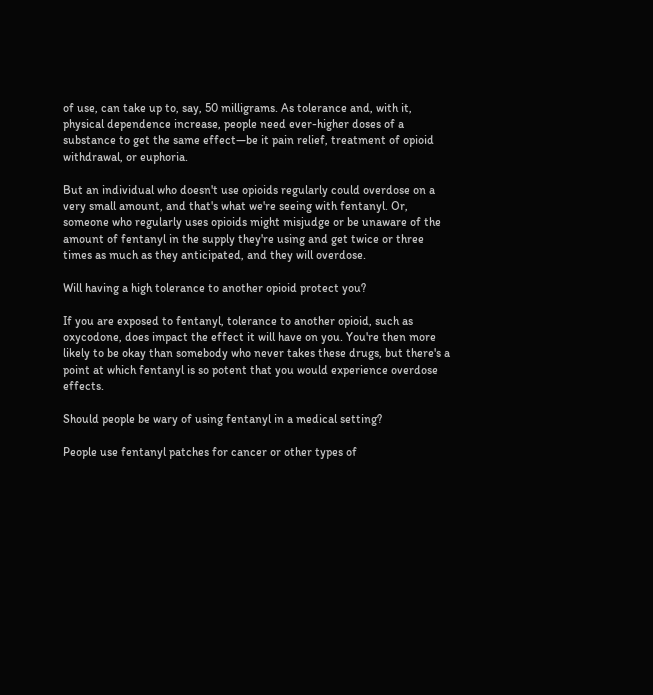of use, can take up to, say, 50 milligrams. As tolerance and, with it, physical dependence increase, people need ever-higher doses of a substance to get the same effect—be it pain relief, treatment of opioid withdrawal, or euphoria.

But an individual who doesn't use opioids regularly could overdose on a very small amount, and that's what we're seeing with fentanyl. Or, someone who regularly uses opioids might misjudge or be unaware of the amount of fentanyl in the supply they're using and get twice or three times as much as they anticipated, and they will overdose.

Will having a high tolerance to another opioid protect you?

If you are exposed to fentanyl, tolerance to another opioid, such as oxycodone, does impact the effect it will have on you. You're then more likely to be okay than somebody who never takes these drugs, but there's a point at which fentanyl is so potent that you would experience overdose effects.

Should people be wary of using fentanyl in a medical setting?

People use fentanyl patches for cancer or other types of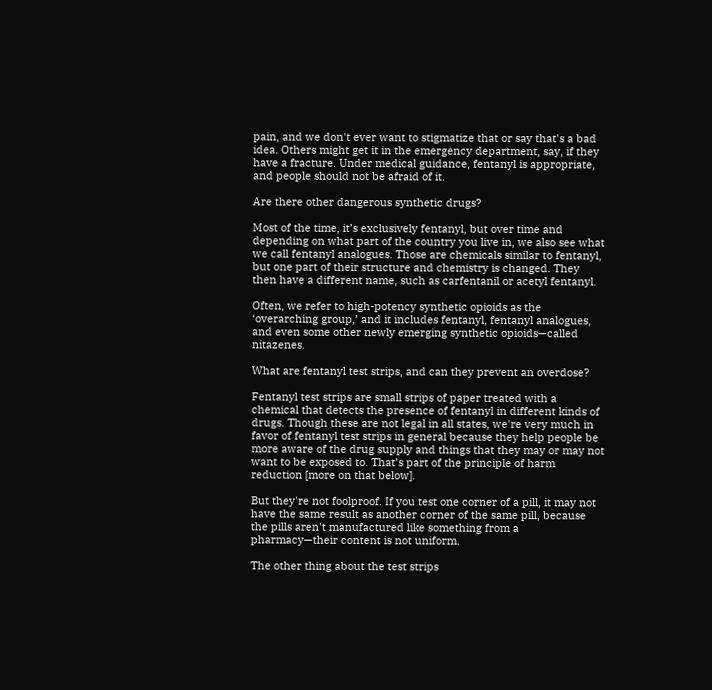pain, and we don't ever want to stigmatize that or say that's a bad idea. Others might get it in the emergency department, say, if they have a fracture. Under medical guidance, fentanyl is appropriate, and people should not be afraid of it.

Are there other dangerous synthetic drugs?

Most of the time, it’s exclusively fentanyl, but over time and depending on what part of the country you live in, we also see what we call fentanyl analogues. Those are chemicals similar to fentanyl, but one part of their structure and chemistry is changed. They then have a different name, such as carfentanil or acetyl fentanyl.

Often, we refer to high-potency synthetic opioids as the ‘overarching group,’ and it includes fentanyl, fentanyl analogues, and even some other newly emerging synthetic opioids—called nitazenes.

What are fentanyl test strips, and can they prevent an overdose?

Fentanyl test strips are small strips of paper treated with a chemical that detects the presence of fentanyl in different kinds of drugs. Though these are not legal in all states, we're very much in favor of fentanyl test strips in general because they help people be more aware of the drug supply and things that they may or may not want to be exposed to. That’s part of the principle of harm reduction [more on that below].

But they're not foolproof. If you test one corner of a pill, it may not have the same result as another corner of the same pill, because the pills aren't manufactured like something from a pharmacy—their content is not uniform.

The other thing about the test strips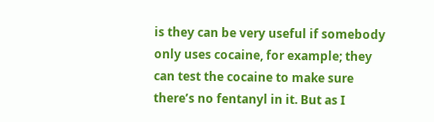is they can be very useful if somebody only uses cocaine, for example; they can test the cocaine to make sure there’s no fentanyl in it. But as I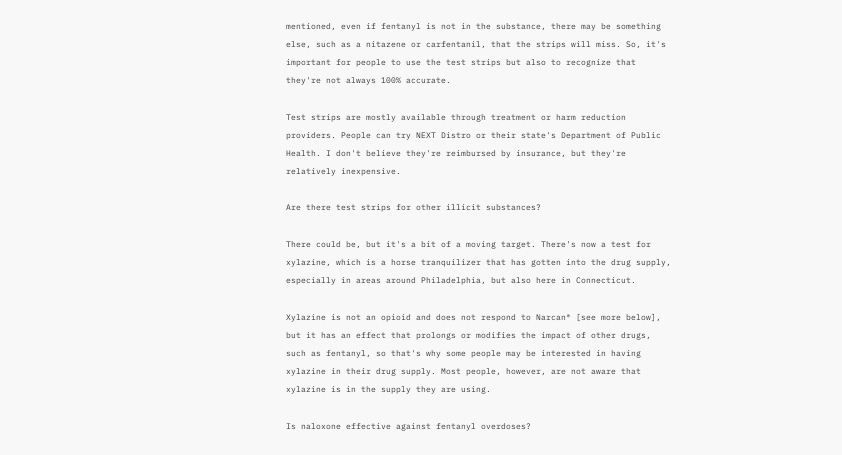mentioned, even if fentanyl is not in the substance, there may be something else, such as a nitazene or carfentanil, that the strips will miss. So, it's important for people to use the test strips but also to recognize that they're not always 100% accurate.

Test strips are mostly available through treatment or harm reduction providers. People can try NEXT Distro or their state's Department of Public Health. I don't believe they're reimbursed by insurance, but they're relatively inexpensive.

Are there test strips for other illicit substances?

There could be, but it's a bit of a moving target. There's now a test for xylazine, which is a horse tranquilizer that has gotten into the drug supply, especially in areas around Philadelphia, but also here in Connecticut.

Xylazine is not an opioid and does not respond to Narcan® [see more below], but it has an effect that prolongs or modifies the impact of other drugs, such as fentanyl, so that's why some people may be interested in having xylazine in their drug supply. Most people, however, are not aware that xylazine is in the supply they are using.

Is naloxone effective against fentanyl overdoses?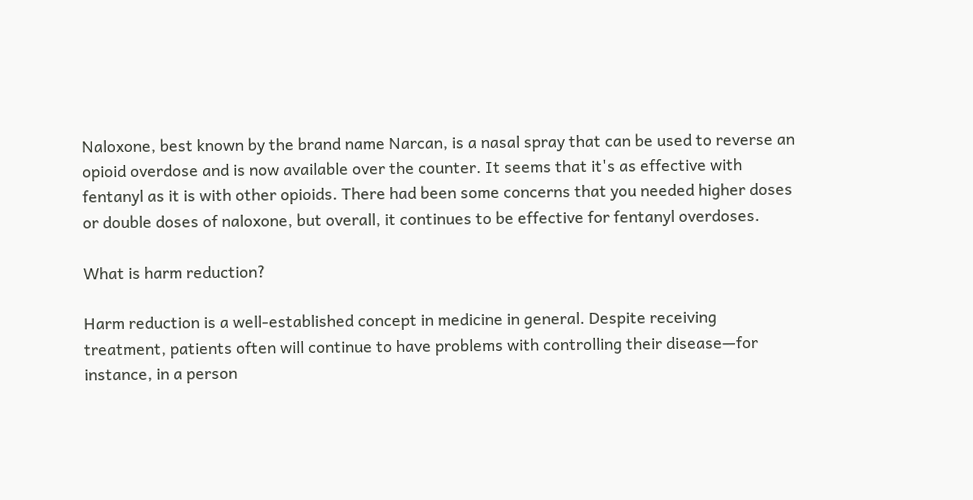Naloxone, best known by the brand name Narcan, is a nasal spray that can be used to reverse an opioid overdose and is now available over the counter. It seems that it's as effective with fentanyl as it is with other opioids. There had been some concerns that you needed higher doses or double doses of naloxone, but overall, it continues to be effective for fentanyl overdoses.

What is harm reduction?

Harm reduction is a well-established concept in medicine in general. Despite receiving treatment, patients often will continue to have problems with controlling their disease—for instance, in a person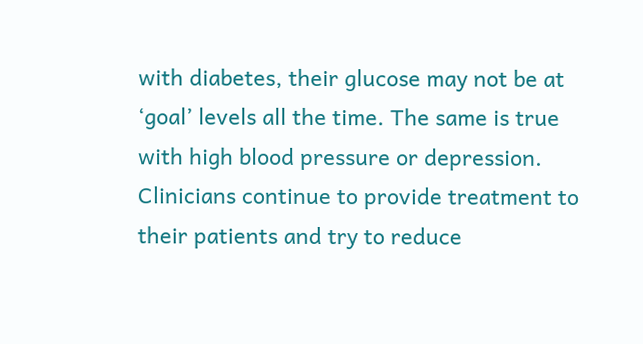with diabetes, their glucose may not be at ‘goal’ levels all the time. The same is true with high blood pressure or depression. Clinicians continue to provide treatment to their patients and try to reduce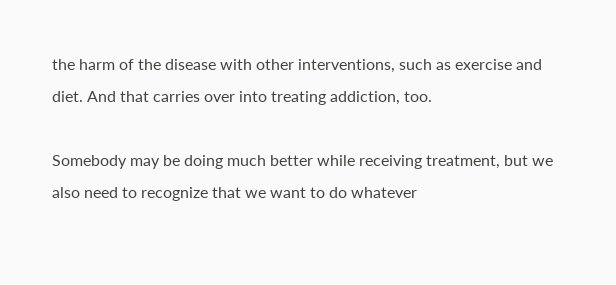the harm of the disease with other interventions, such as exercise and diet. And that carries over into treating addiction, too.

Somebody may be doing much better while receiving treatment, but we also need to recognize that we want to do whatever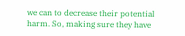we can to decrease their potential harm. So, making sure they have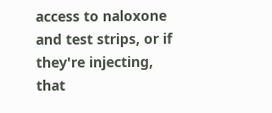access to naloxone and test strips, or if they're injecting, that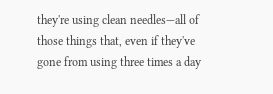they're using clean needles—all of those things that, even if they've gone from using three times a day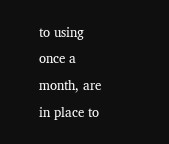to using once a month, are in place to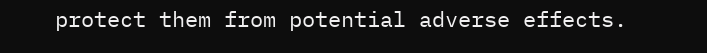protect them from potential adverse effects.